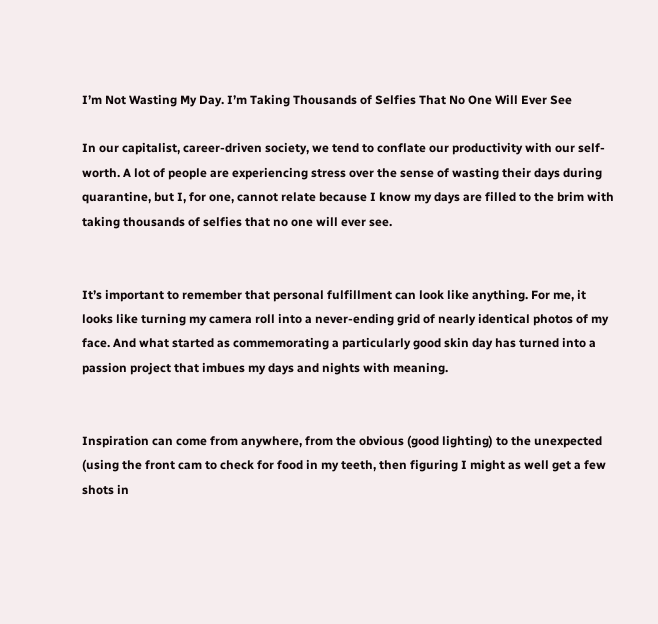I’m Not Wasting My Day. I’m Taking Thousands of Selfies That No One Will Ever See

In our capitalist, career-driven society, we tend to conflate our productivity with our self-worth. A lot of people are experiencing stress over the sense of wasting their days during quarantine, but I, for one, cannot relate because I know my days are filled to the brim with taking thousands of selfies that no one will ever see.


It’s important to remember that personal fulfillment can look like anything. For me, it looks like turning my camera roll into a never-ending grid of nearly identical photos of my face. And what started as commemorating a particularly good skin day has turned into a passion project that imbues my days and nights with meaning.


Inspiration can come from anywhere, from the obvious (good lighting) to the unexpected (using the front cam to check for food in my teeth, then figuring I might as well get a few shots in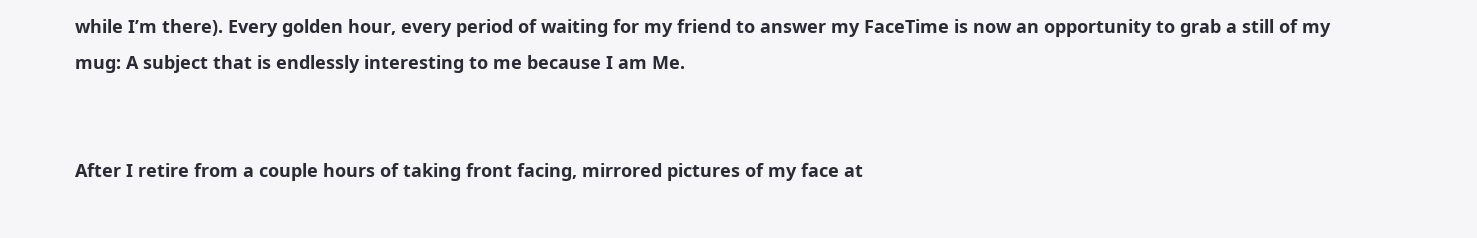while I’m there). Every golden hour, every period of waiting for my friend to answer my FaceTime is now an opportunity to grab a still of my mug: A subject that is endlessly interesting to me because I am Me.


After I retire from a couple hours of taking front facing, mirrored pictures of my face at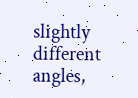slightly different angles,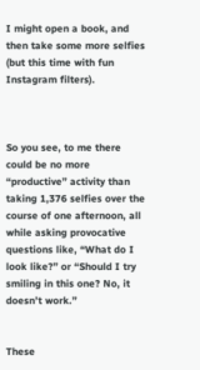I might open a book, and then take some more selfies (but this time with fun Instagram filters).



So you see, to me there could be no more “productive” activity than taking 1,376 selfies over the course of one afternoon, all while asking provocative questions like, “What do I look like?” or “Should I try smiling in this one? No, it doesn’t work.”


These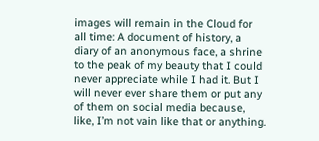images will remain in the Cloud for all time: A document of history, a diary of an anonymous face, a shrine to the peak of my beauty that I could never appreciate while I had it. But I will never ever share them or put any of them on social media because, like, I’m not vain like that or anything.